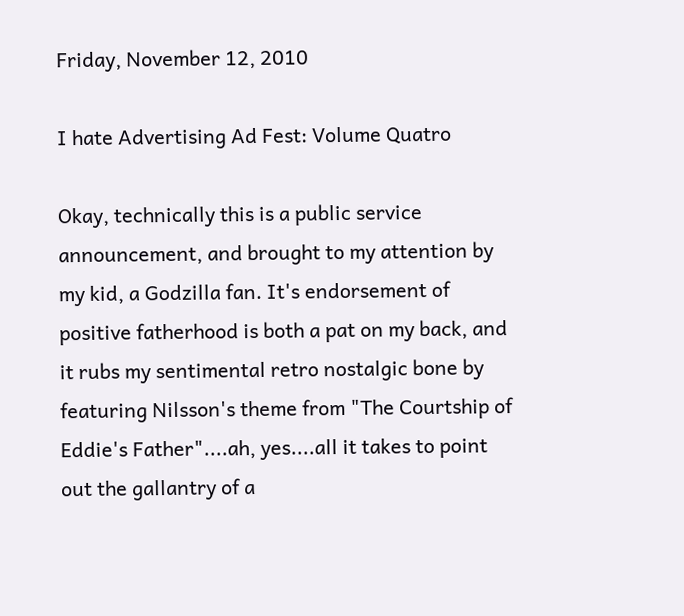Friday, November 12, 2010

I hate Advertising Ad Fest: Volume Quatro

Okay, technically this is a public service announcement, and brought to my attention by my kid, a Godzilla fan. It's endorsement of positive fatherhood is both a pat on my back, and it rubs my sentimental retro nostalgic bone by featuring Nilsson's theme from "The Courtship of Eddie's Father"....ah, yes....all it takes to point out the gallantry of a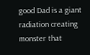good Dad is a giant radiation creating monster that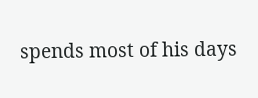spends most of his days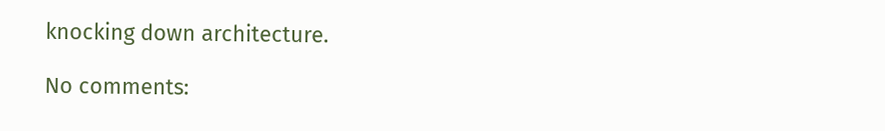knocking down architecture.

No comments: